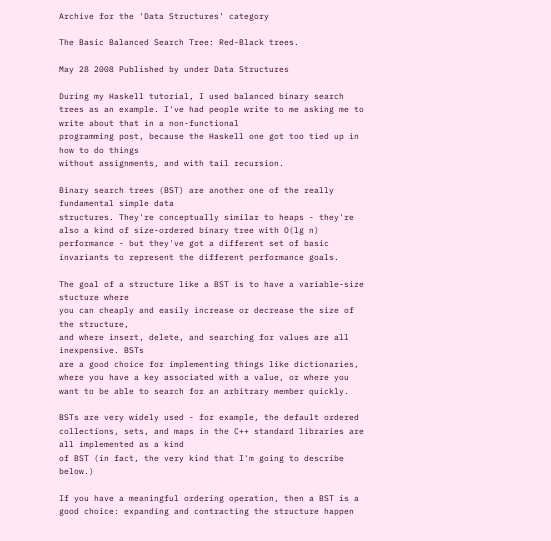Archive for the 'Data Structures' category

The Basic Balanced Search Tree: Red-Black trees.

May 28 2008 Published by under Data Structures

During my Haskell tutorial, I used balanced binary search trees as an example. I've had people write to me asking me to write about that in a non-functional
programming post, because the Haskell one got too tied up in how to do things
without assignments, and with tail recursion.

Binary search trees (BST) are another one of the really fundamental simple data
structures. They're conceptually similar to heaps - they're also a kind of size-ordered binary tree with O(lg n) performance - but they've got a different set of basic invariants to represent the different performance goals.

The goal of a structure like a BST is to have a variable-size stucture where
you can cheaply and easily increase or decrease the size of the structure,
and where insert, delete, and searching for values are all inexpensive. BSTs
are a good choice for implementing things like dictionaries, where you have a key associated with a value, or where you want to be able to search for an arbitrary member quickly.

BSTs are very widely used - for example, the default ordered collections, sets, and maps in the C++ standard libraries are all implemented as a kind
of BST (in fact, the very kind that I'm going to describe below.)

If you have a meaningful ordering operation, then a BST is a good choice: expanding and contracting the structure happen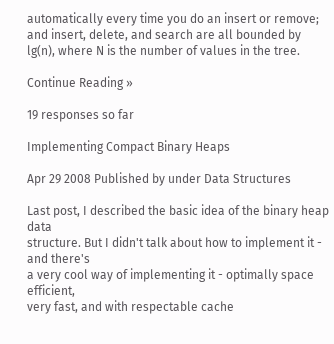automatically every time you do an insert or remove; and insert, delete, and search are all bounded by lg(n), where N is the number of values in the tree.

Continue Reading »

19 responses so far

Implementing Compact Binary Heaps

Apr 29 2008 Published by under Data Structures

Last post, I described the basic idea of the binary heap data
structure. But I didn't talk about how to implement it - and there's
a very cool way of implementing it - optimally space efficient,
very fast, and with respectable cache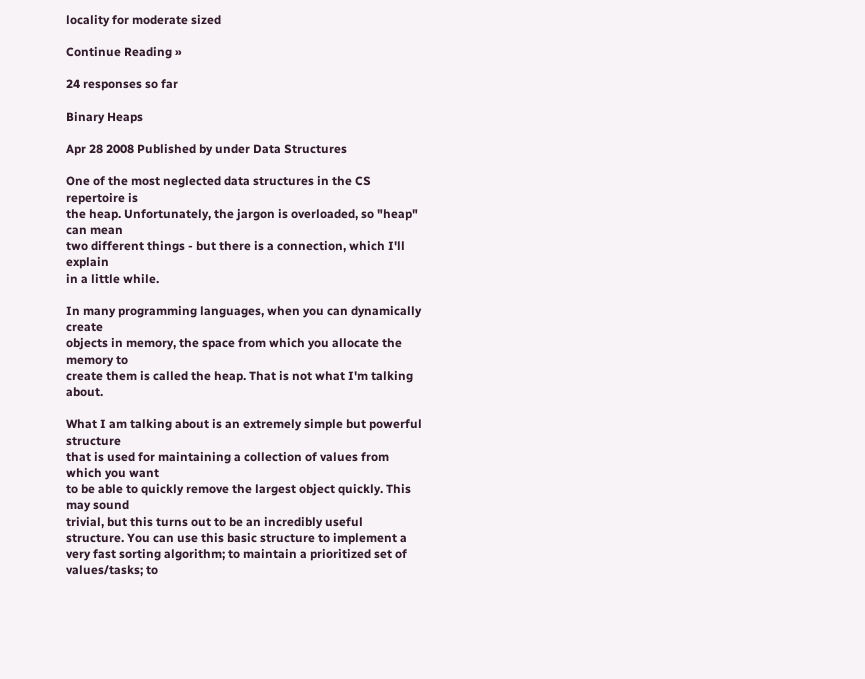locality for moderate sized

Continue Reading »

24 responses so far

Binary Heaps

Apr 28 2008 Published by under Data Structures

One of the most neglected data structures in the CS repertoire is
the heap. Unfortunately, the jargon is overloaded, so "heap" can mean
two different things - but there is a connection, which I'll explain
in a little while.

In many programming languages, when you can dynamically create
objects in memory, the space from which you allocate the memory to
create them is called the heap. That is not what I'm talking about.

What I am talking about is an extremely simple but powerful structure
that is used for maintaining a collection of values from which you want
to be able to quickly remove the largest object quickly. This may sound
trivial, but this turns out to be an incredibly useful structure. You can use this basic structure to implement a very fast sorting algorithm; to maintain a prioritized set of values/tasks; to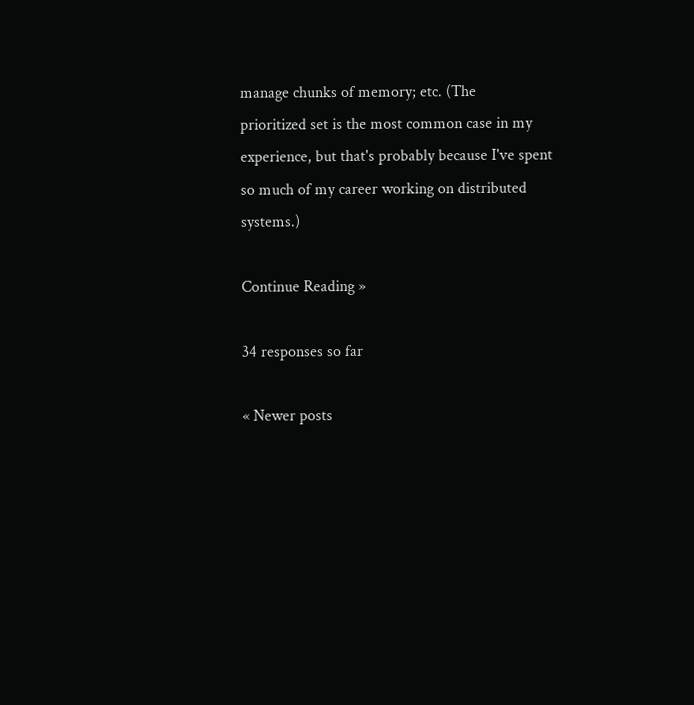manage chunks of memory; etc. (The
prioritized set is the most common case in my experience, but that's probably because I've spent so much of my career working on distributed systems.)

Continue Reading »

34 responses so far

« Newer posts